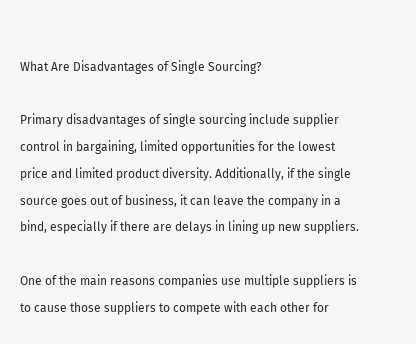What Are Disadvantages of Single Sourcing?

Primary disadvantages of single sourcing include supplier control in bargaining, limited opportunities for the lowest price and limited product diversity. Additionally, if the single source goes out of business, it can leave the company in a bind, especially if there are delays in lining up new suppliers.

One of the main reasons companies use multiple suppliers is to cause those suppliers to compete with each other for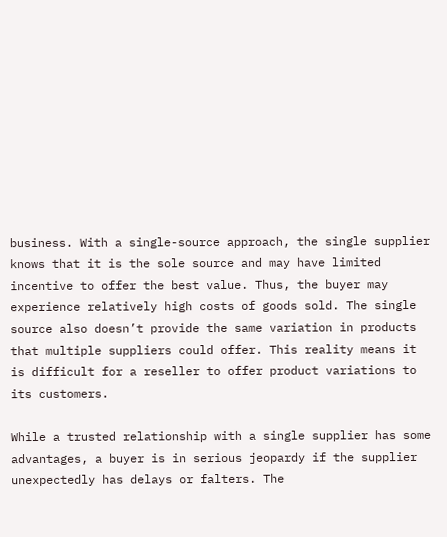business. With a single-source approach, the single supplier knows that it is the sole source and may have limited incentive to offer the best value. Thus, the buyer may experience relatively high costs of goods sold. The single source also doesn’t provide the same variation in products that multiple suppliers could offer. This reality means it is difficult for a reseller to offer product variations to its customers.

While a trusted relationship with a single supplier has some advantages, a buyer is in serious jeopardy if the supplier unexpectedly has delays or falters. The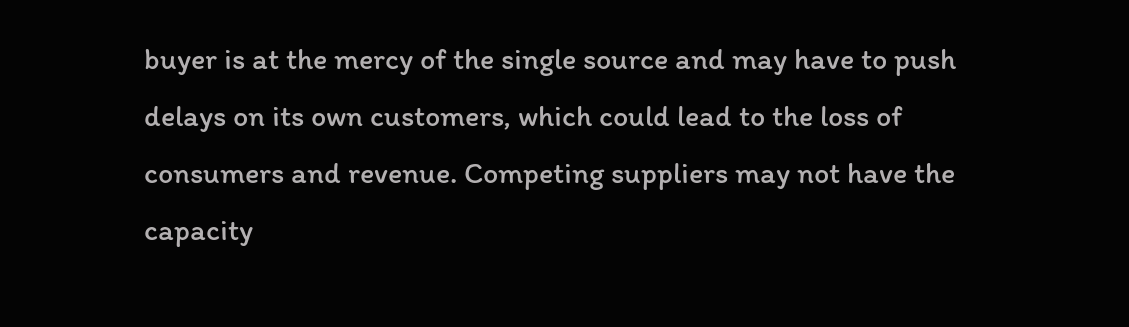buyer is at the mercy of the single source and may have to push delays on its own customers, which could lead to the loss of consumers and revenue. Competing suppliers may not have the capacity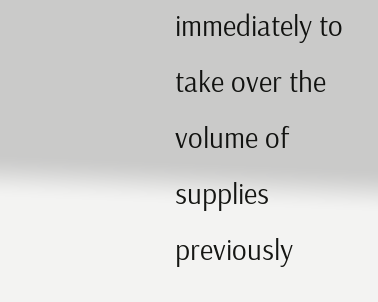immediately to take over the volume of supplies previously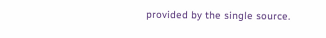provided by the single source.